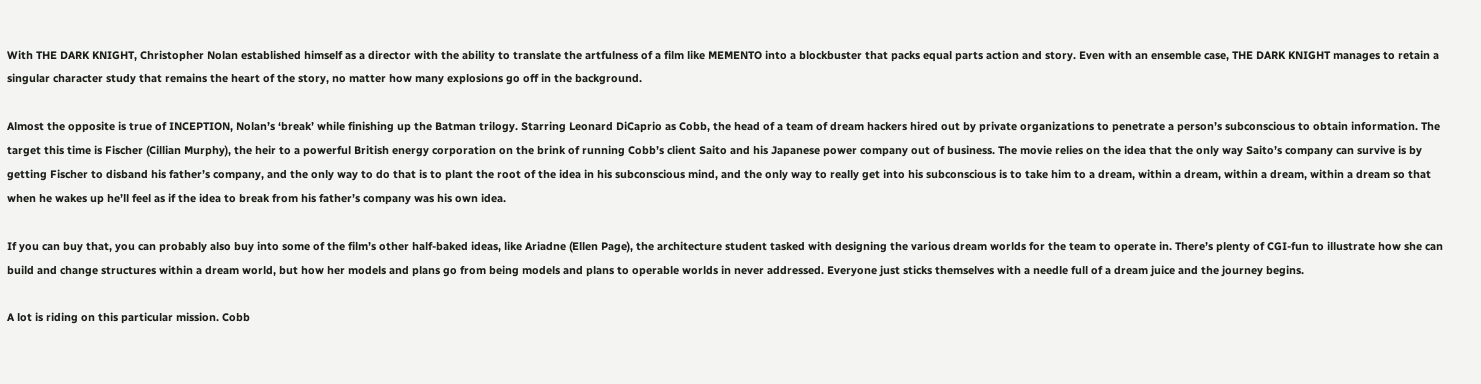With THE DARK KNIGHT, Christopher Nolan established himself as a director with the ability to translate the artfulness of a film like MEMENTO into a blockbuster that packs equal parts action and story. Even with an ensemble case, THE DARK KNIGHT manages to retain a singular character study that remains the heart of the story, no matter how many explosions go off in the background.

Almost the opposite is true of INCEPTION, Nolan’s ‘break’ while finishing up the Batman trilogy. Starring Leonard DiCaprio as Cobb, the head of a team of dream hackers hired out by private organizations to penetrate a person’s subconscious to obtain information. The target this time is Fischer (Cillian Murphy), the heir to a powerful British energy corporation on the brink of running Cobb’s client Saito and his Japanese power company out of business. The movie relies on the idea that the only way Saito’s company can survive is by getting Fischer to disband his father’s company, and the only way to do that is to plant the root of the idea in his subconscious mind, and the only way to really get into his subconscious is to take him to a dream, within a dream, within a dream, within a dream so that when he wakes up he’ll feel as if the idea to break from his father’s company was his own idea.

If you can buy that, you can probably also buy into some of the film’s other half-baked ideas, like Ariadne (Ellen Page), the architecture student tasked with designing the various dream worlds for the team to operate in. There’s plenty of CGI-fun to illustrate how she can build and change structures within a dream world, but how her models and plans go from being models and plans to operable worlds in never addressed. Everyone just sticks themselves with a needle full of a dream juice and the journey begins.

A lot is riding on this particular mission. Cobb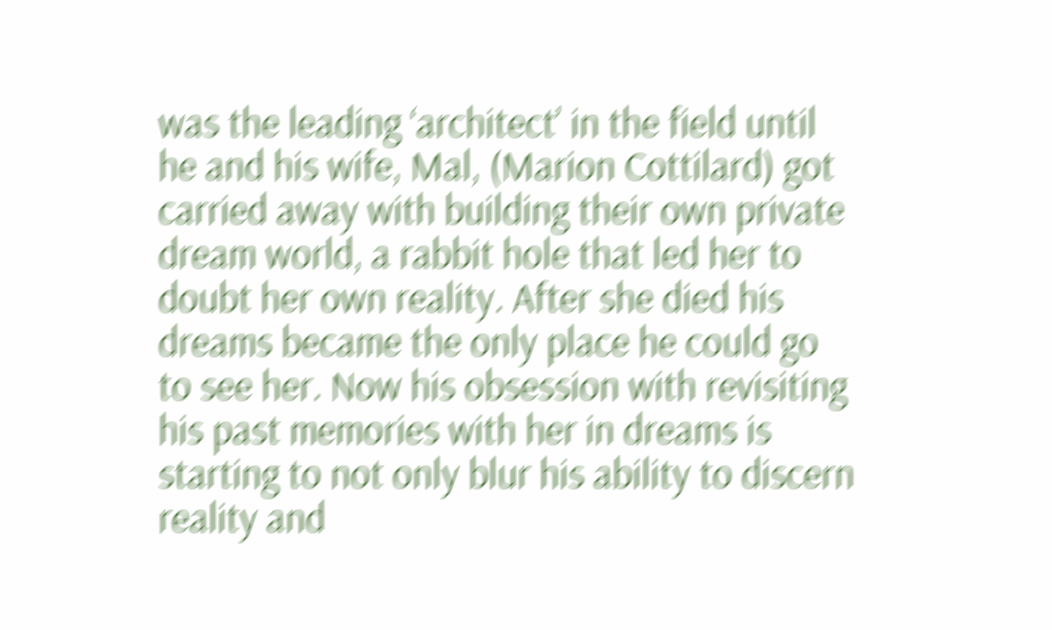was the leading ‘architect’ in the field until he and his wife, Mal, (Marion Cottilard) got carried away with building their own private dream world, a rabbit hole that led her to doubt her own reality. After she died his dreams became the only place he could go to see her. Now his obsession with revisiting his past memories with her in dreams is starting to not only blur his ability to discern reality and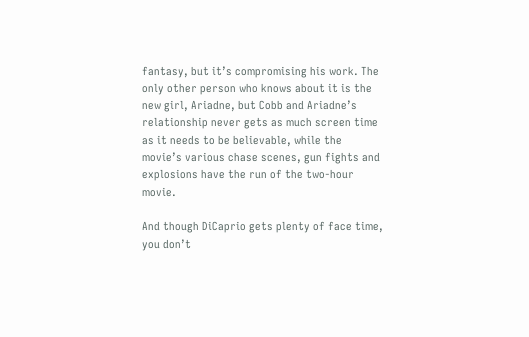fantasy, but it’s compromising his work. The only other person who knows about it is the new girl, Ariadne, but Cobb and Ariadne’s relationship never gets as much screen time as it needs to be believable, while the movie’s various chase scenes, gun fights and explosions have the run of the two-hour movie.

And though DiCaprio gets plenty of face time, you don’t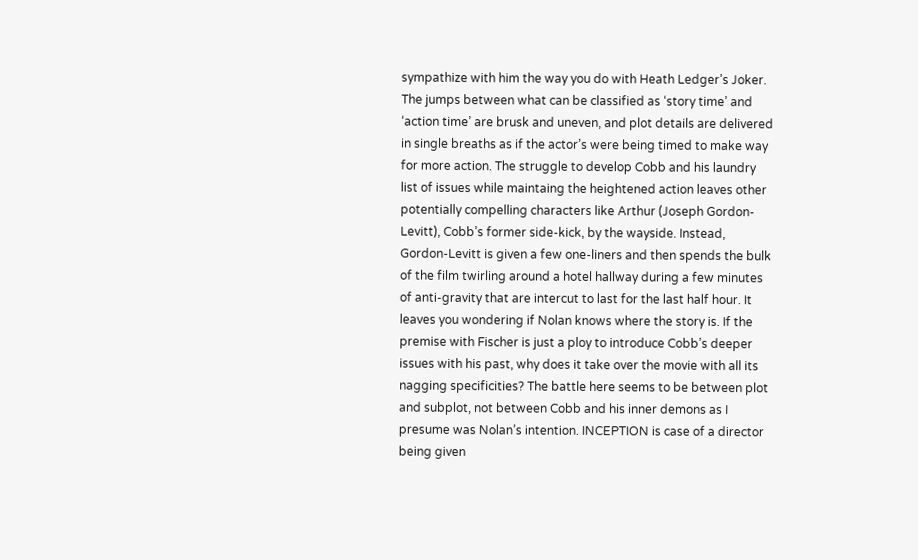sympathize with him the way you do with Heath Ledger’s Joker. The jumps between what can be classified as ‘story time’ and ‘action time’ are brusk and uneven, and plot details are delivered in single breaths as if the actor’s were being timed to make way for more action. The struggle to develop Cobb and his laundry list of issues while maintaing the heightened action leaves other potentially compelling characters like Arthur (Joseph Gordon-Levitt), Cobb’s former side-kick, by the wayside. Instead, Gordon-Levitt is given a few one-liners and then spends the bulk of the film twirling around a hotel hallway during a few minutes of anti-gravity that are intercut to last for the last half hour. It leaves you wondering if Nolan knows where the story is. If the premise with Fischer is just a ploy to introduce Cobb’s deeper issues with his past, why does it take over the movie with all its nagging specificities? The battle here seems to be between plot and subplot, not between Cobb and his inner demons as I presume was Nolan’s intention. INCEPTION is case of a director being given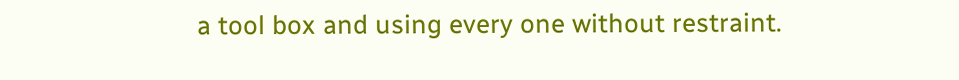a tool box and using every one without restraint.